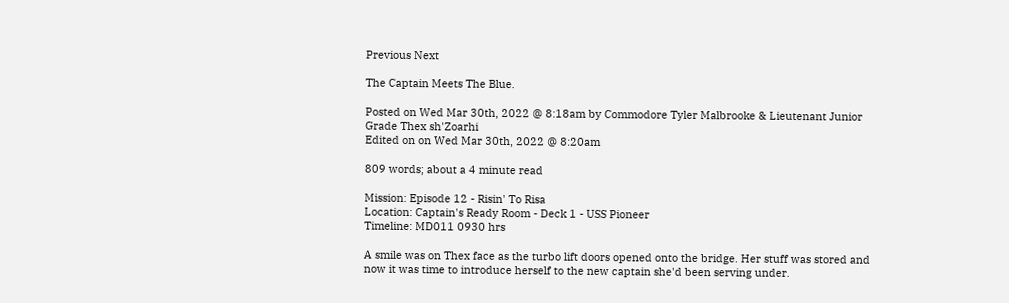Previous Next

The Captain Meets The Blue.

Posted on Wed Mar 30th, 2022 @ 8:18am by Commodore Tyler Malbrooke & Lieutenant Junior Grade Thex sh'Zoarhi
Edited on on Wed Mar 30th, 2022 @ 8:20am

809 words; about a 4 minute read

Mission: Episode 12 - Risin' To Risa
Location: Captain's Ready Room - Deck 1 - USS Pioneer
Timeline: MD011 0930 hrs

A smile was on Thex face as the turbo lift doors opened onto the bridge. Her stuff was stored and now it was time to introduce herself to the new captain she'd been serving under.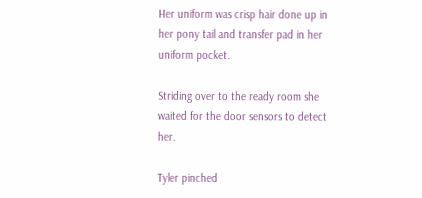Her uniform was crisp hair done up in her pony tail and transfer pad in her uniform pocket.

Striding over to the ready room she waited for the door sensors to detect her.

Tyler pinched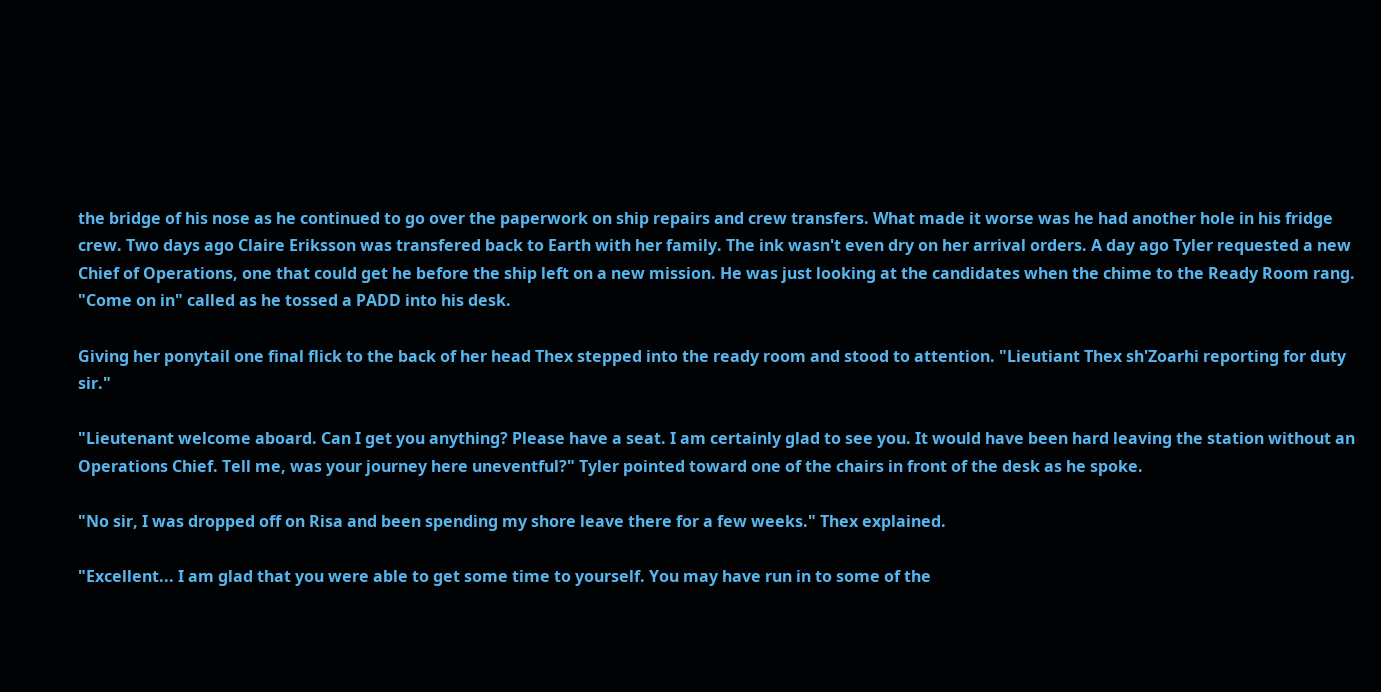the bridge of his nose as he continued to go over the paperwork on ship repairs and crew transfers. What made it worse was he had another hole in his fridge crew. Two days ago Claire Eriksson was transfered back to Earth with her family. The ink wasn't even dry on her arrival orders. A day ago Tyler requested a new Chief of Operations, one that could get he before the ship left on a new mission. He was just looking at the candidates when the chime to the Ready Room rang. "Come on in" called as he tossed a PADD into his desk.

Giving her ponytail one final flick to the back of her head Thex stepped into the ready room and stood to attention. "Lieutiant Thex sh'Zoarhi reporting for duty sir."

"Lieutenant welcome aboard. Can I get you anything? Please have a seat. I am certainly glad to see you. It would have been hard leaving the station without an Operations Chief. Tell me, was your journey here uneventful?" Tyler pointed toward one of the chairs in front of the desk as he spoke.

"No sir, I was dropped off on Risa and been spending my shore leave there for a few weeks." Thex explained.

"Excellent... I am glad that you were able to get some time to yourself. You may have run in to some of the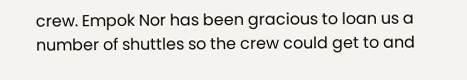crew. Empok Nor has been gracious to loan us a number of shuttles so the crew could get to and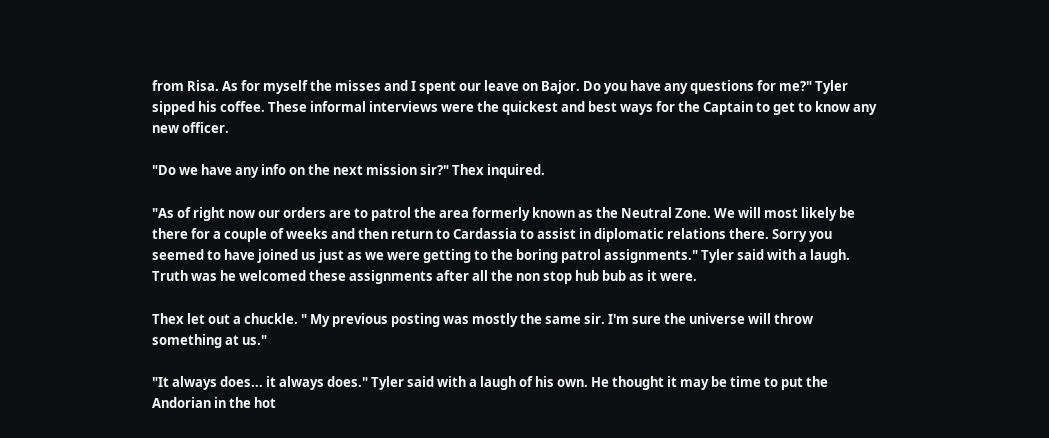from Risa. As for myself the misses and I spent our leave on Bajor. Do you have any questions for me?" Tyler sipped his coffee. These informal interviews were the quickest and best ways for the Captain to get to know any new officer.

"Do we have any info on the next mission sir?" Thex inquired.

"As of right now our orders are to patrol the area formerly known as the Neutral Zone. We will most likely be there for a couple of weeks and then return to Cardassia to assist in diplomatic relations there. Sorry you seemed to have joined us just as we were getting to the boring patrol assignments." Tyler said with a laugh. Truth was he welcomed these assignments after all the non stop hub bub as it were.

Thex let out a chuckle. " My previous posting was mostly the same sir. I'm sure the universe will throw something at us."

"It always does... it always does." Tyler said with a laugh of his own. He thought it may be time to put the Andorian in the hot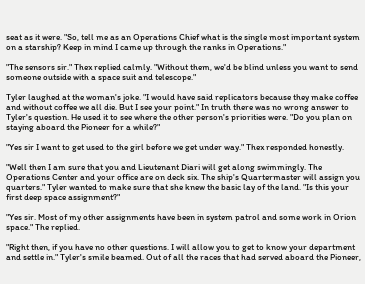seat as it were. "So, tell me as an Operations Chief what is the single most important system on a starship? Keep in mind I came up through the ranks in Operations."

"The sensors sir." Thex replied calmly. "Without them, we'd be blind unless you want to send someone outside with a space suit and telescope."

Tyler laughed at the woman's joke. "I would have said replicators because they make coffee and without coffee we all die. But I see your point." In truth there was no wrong answer to Tyler's question. He used it to see where the other person's priorities were. "Do you plan on staying aboard the Pioneer for a while?"

"Yes sir I want to get used to the girl before we get under way." Thex responded honestly.

"Well then I am sure that you and Lieutenant Diari will get along swimmingly. The Operations Center and your office are on deck six. The ship's Quartermaster will assign you quarters." Tyler wanted to make sure that she knew the basic lay of the land. "Is this your first deep space assignment?"

"Yes sir. Most of my other assignments have been in system patrol and some work in Orion space." The replied.

"Right then, if you have no other questions. I will allow you to get to know your department and settle in." Tyler's smile beamed. Out of all the races that had served aboard the Pioneer,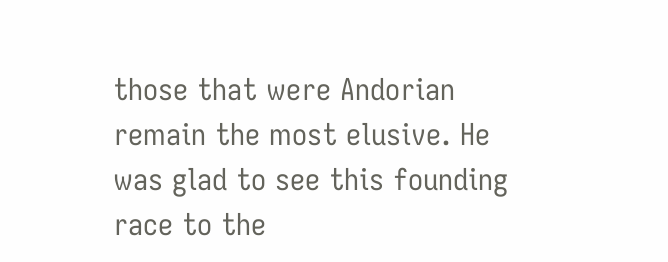those that were Andorian remain the most elusive. He was glad to see this founding race to the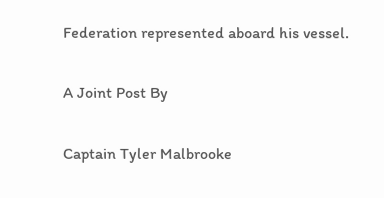Federation represented aboard his vessel.

A Joint Post By

Captain Tyler Malbrooke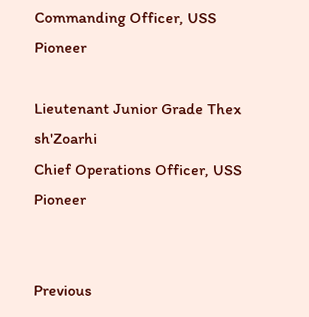Commanding Officer, USS Pioneer

Lieutenant Junior Grade Thex sh'Zoarhi
Chief Operations Officer, USS Pioneer


Previous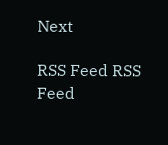Next

RSS Feed RSS Feed